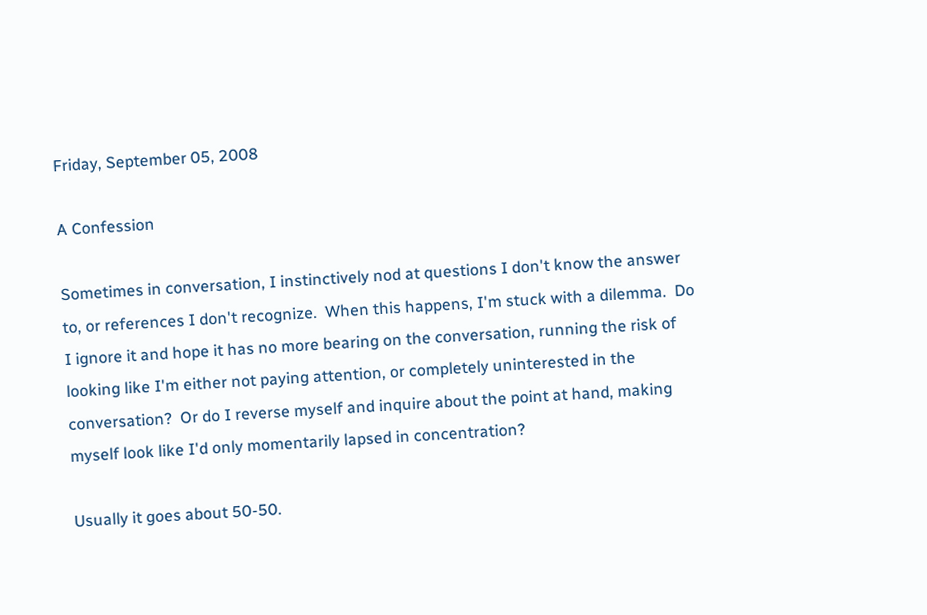Friday, September 05, 2008

A Confession

Sometimes in conversation, I instinctively nod at questions I don't know the answer to, or references I don't recognize.  When this happens, I'm stuck with a dilemma.  Do I ignore it and hope it has no more bearing on the conversation, running the risk of looking like I'm either not paying attention, or completely uninterested in the conversation?  Or do I reverse myself and inquire about the point at hand, making myself look like I'd only momentarily lapsed in concentration?

Usually it goes about 50-50.